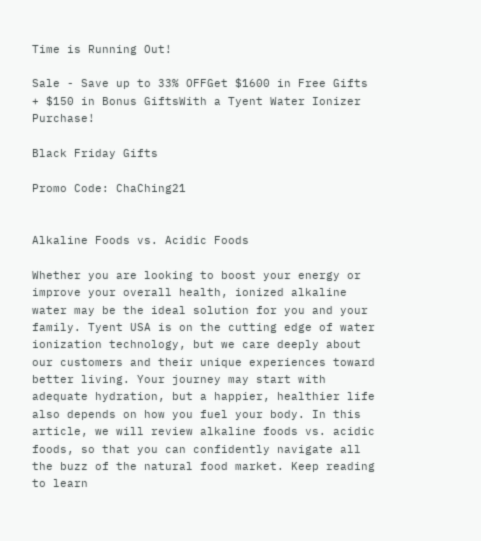Time is Running Out!

Sale - Save up to 33% OFFGet $1600 in Free Gifts + $150 in Bonus GiftsWith a Tyent Water Ionizer Purchase!

Black Friday Gifts

Promo Code: ChaChing21


Alkaline Foods vs. Acidic Foods

Whether you are looking to boost your energy or improve your overall health, ionized alkaline water may be the ideal solution for you and your family. Tyent USA is on the cutting edge of water ionization technology, but we care deeply about our customers and their unique experiences toward better living. Your journey may start with adequate hydration, but a happier, healthier life also depends on how you fuel your body. In this article, we will review alkaline foods vs. acidic foods, so that you can confidently navigate all the buzz of the natural food market. Keep reading to learn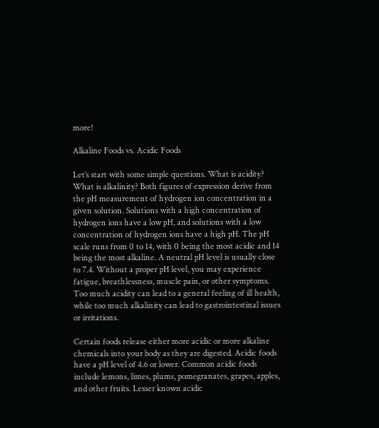more!

Alkaline Foods vs. Acidic Foods

Let’s start with some simple questions. What is acidity? What is alkalinity? Both figures of expression derive from the pH measurement of hydrogen ion concentration in a given solution. Solutions with a high concentration of hydrogen ions have a low pH, and solutions with a low concentration of hydrogen ions have a high pH. The pH scale runs from 0 to 14, with 0 being the most acidic and 14 being the most alkaline. A neutral pH level is usually close to 7.4. Without a proper pH level, you may experience fatigue, breathlessness, muscle pain, or other symptoms. Too much acidity can lead to a general feeling of ill health, while too much alkalinity can lead to gastrointestinal issues or irritations.

Certain foods release either more acidic or more alkaline chemicals into your body as they are digested. Acidic foods have a pH level of 4.6 or lower. Common acidic foods include lemons, limes, plums, pomegranates, grapes, apples, and other fruits. Lesser known acidic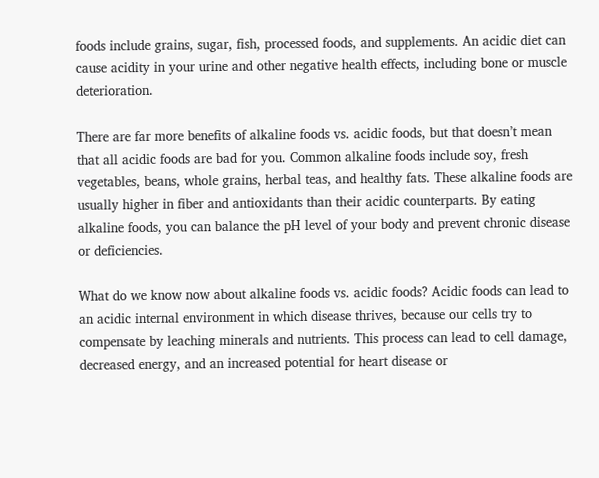foods include grains, sugar, fish, processed foods, and supplements. An acidic diet can cause acidity in your urine and other negative health effects, including bone or muscle deterioration.

There are far more benefits of alkaline foods vs. acidic foods, but that doesn’t mean that all acidic foods are bad for you. Common alkaline foods include soy, fresh vegetables, beans, whole grains, herbal teas, and healthy fats. These alkaline foods are usually higher in fiber and antioxidants than their acidic counterparts. By eating alkaline foods, you can balance the pH level of your body and prevent chronic disease or deficiencies.

What do we know now about alkaline foods vs. acidic foods? Acidic foods can lead to an acidic internal environment in which disease thrives, because our cells try to compensate by leaching minerals and nutrients. This process can lead to cell damage, decreased energy, and an increased potential for heart disease or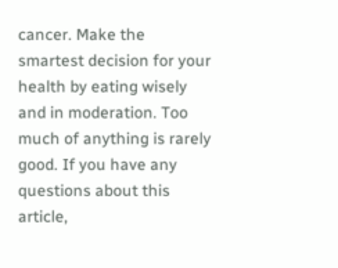cancer. Make the smartest decision for your health by eating wisely and in moderation. Too much of anything is rarely good. If you have any questions about this article,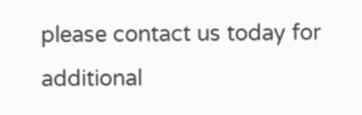please contact us today for additional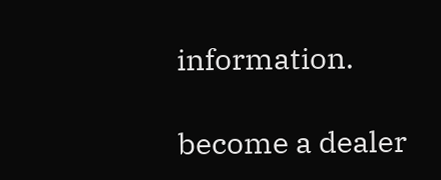information.

become a dealer